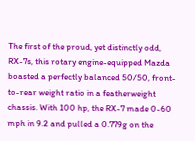The first of the proud, yet distinctly odd, RX-7s, this rotary engine-equipped Mazda boasted a perfectly balanced 50/50, front-to-rear weight ratio in a featherweight chassis. With 100 hp, the RX-7 made 0-60 mph in 9.2 and pulled a 0.779g on the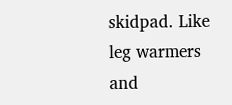skidpad. Like leg warmers and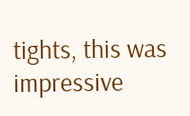tights, this was impressive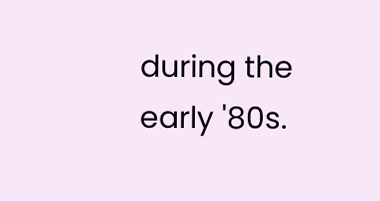during the early '80s.